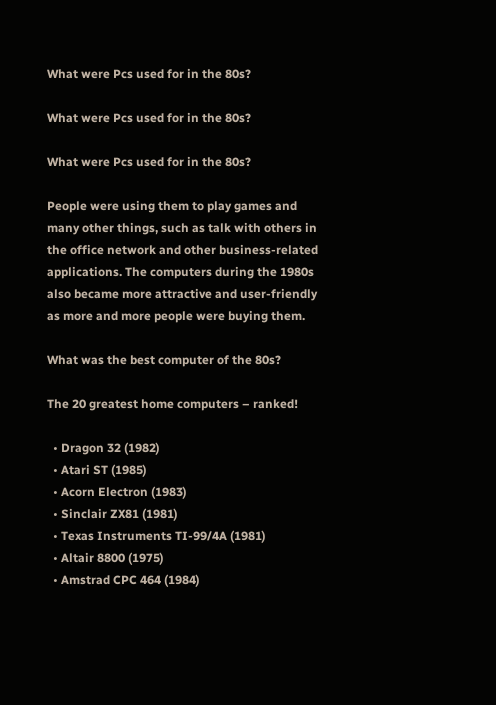What were Pcs used for in the 80s?

What were Pcs used for in the 80s?

What were Pcs used for in the 80s?

People were using them to play games and many other things, such as talk with others in the office network and other business-related applications. The computers during the 1980s also became more attractive and user-friendly as more and more people were buying them.

What was the best computer of the 80s?

The 20 greatest home computers – ranked!

  • Dragon 32 (1982)
  • Atari ST (1985)
  • Acorn Electron (1983)
  • Sinclair ZX81 (1981)
  • Texas Instruments TI-99/4A (1981)
  • Altair 8800 (1975)
  • Amstrad CPC 464 (1984)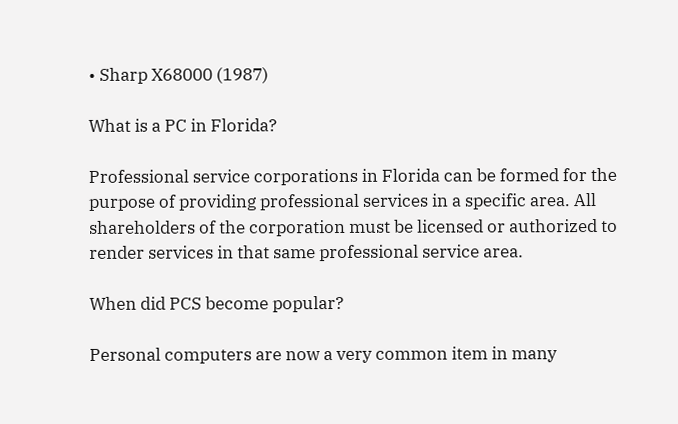• Sharp X68000 (1987)

What is a PC in Florida?

Professional service corporations in Florida can be formed for the purpose of providing professional services in a specific area. All shareholders of the corporation must be licensed or authorized to render services in that same professional service area.

When did PCS become popular?

Personal computers are now a very common item in many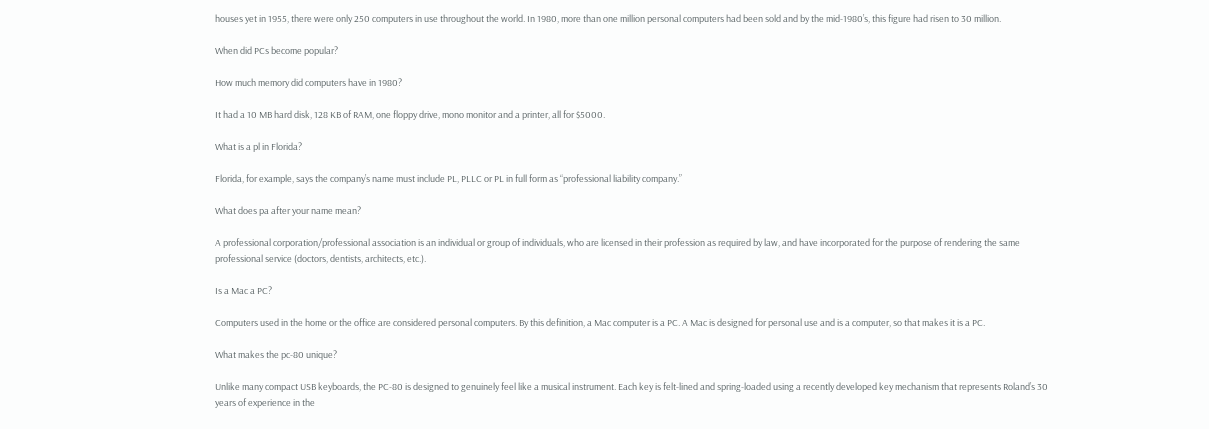houses yet in 1955, there were only 250 computers in use throughout the world. In 1980, more than one million personal computers had been sold and by the mid-1980’s, this figure had risen to 30 million.

When did PCs become popular?

How much memory did computers have in 1980?

It had a 10 MB hard disk, 128 KB of RAM, one floppy drive, mono monitor and a printer, all for $5000.

What is a pl in Florida?

Florida, for example, says the company’s name must include PL, PLLC or PL in full form as “professional liability company.”

What does pa after your name mean?

A professional corporation/professional association is an individual or group of individuals, who are licensed in their profession as required by law, and have incorporated for the purpose of rendering the same professional service (doctors, dentists, architects, etc.).

Is a Mac a PC?

Computers used in the home or the office are considered personal computers. By this definition, a Mac computer is a PC. A Mac is designed for personal use and is a computer, so that makes it is a PC.

What makes the pc-80 unique?

Unlike many compact USB keyboards, the PC-80 is designed to genuinely feel like a musical instrument. Each key is felt-lined and spring-loaded using a recently developed key mechanism that represents Roland’s 30 years of experience in the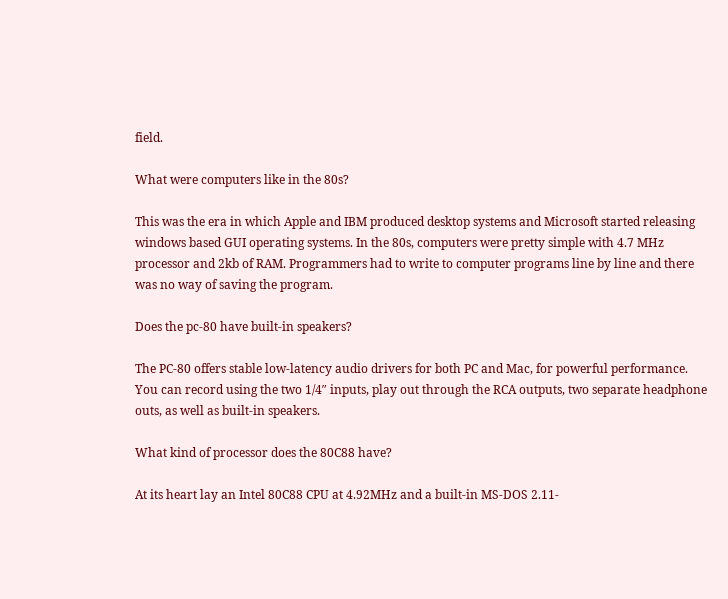field.

What were computers like in the 80s?

This was the era in which Apple and IBM produced desktop systems and Microsoft started releasing windows based GUI operating systems. In the 80s, computers were pretty simple with 4.7 MHz processor and 2kb of RAM. Programmers had to write to computer programs line by line and there was no way of saving the program.

Does the pc-80 have built-in speakers?

The PC-80 offers stable low-latency audio drivers for both PC and Mac, for powerful performance. You can record using the two 1/4″ inputs, play out through the RCA outputs, two separate headphone outs, as well as built-in speakers.

What kind of processor does the 80C88 have?

At its heart lay an Intel 80C88 CPU at 4.92MHz and a built-in MS-DOS 2.11-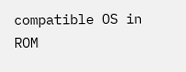compatible OS in ROM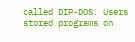called DIP-DOS. Users stored programs on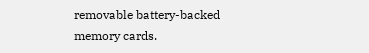removable battery-backed memory cards.